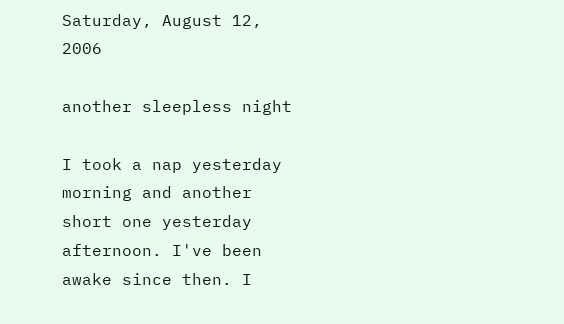Saturday, August 12, 2006

another sleepless night

I took a nap yesterday morning and another short one yesterday afternoon. I've been awake since then. I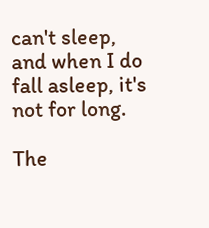can't sleep, and when I do fall asleep, it's not for long.

The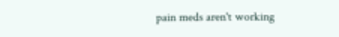pain meds aren't working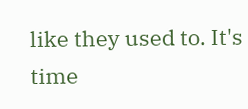like they used to. It's time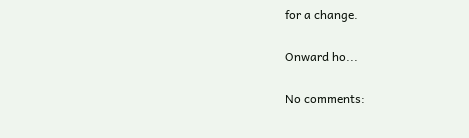for a change.

Onward ho...

No comments: